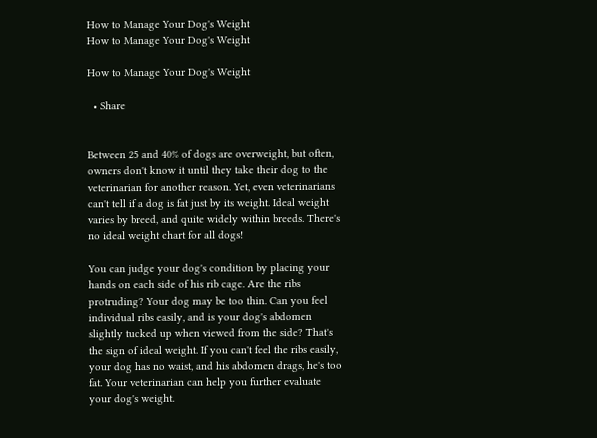How to Manage Your Dog's Weight
How to Manage Your Dog's Weight

How to Manage Your Dog's Weight

  • Share


Between 25 and 40% of dogs are overweight, but often, owners don't know it until they take their dog to the veterinarian for another reason. Yet, even veterinarians can't tell if a dog is fat just by its weight. Ideal weight varies by breed, and quite widely within breeds. There's no ideal weight chart for all dogs!

You can judge your dog's condition by placing your hands on each side of his rib cage. Are the ribs protruding? Your dog may be too thin. Can you feel individual ribs easily, and is your dog's abdomen slightly tucked up when viewed from the side? That's the sign of ideal weight. If you can't feel the ribs easily, your dog has no waist, and his abdomen drags, he's too fat. Your veterinarian can help you further evaluate your dog's weight.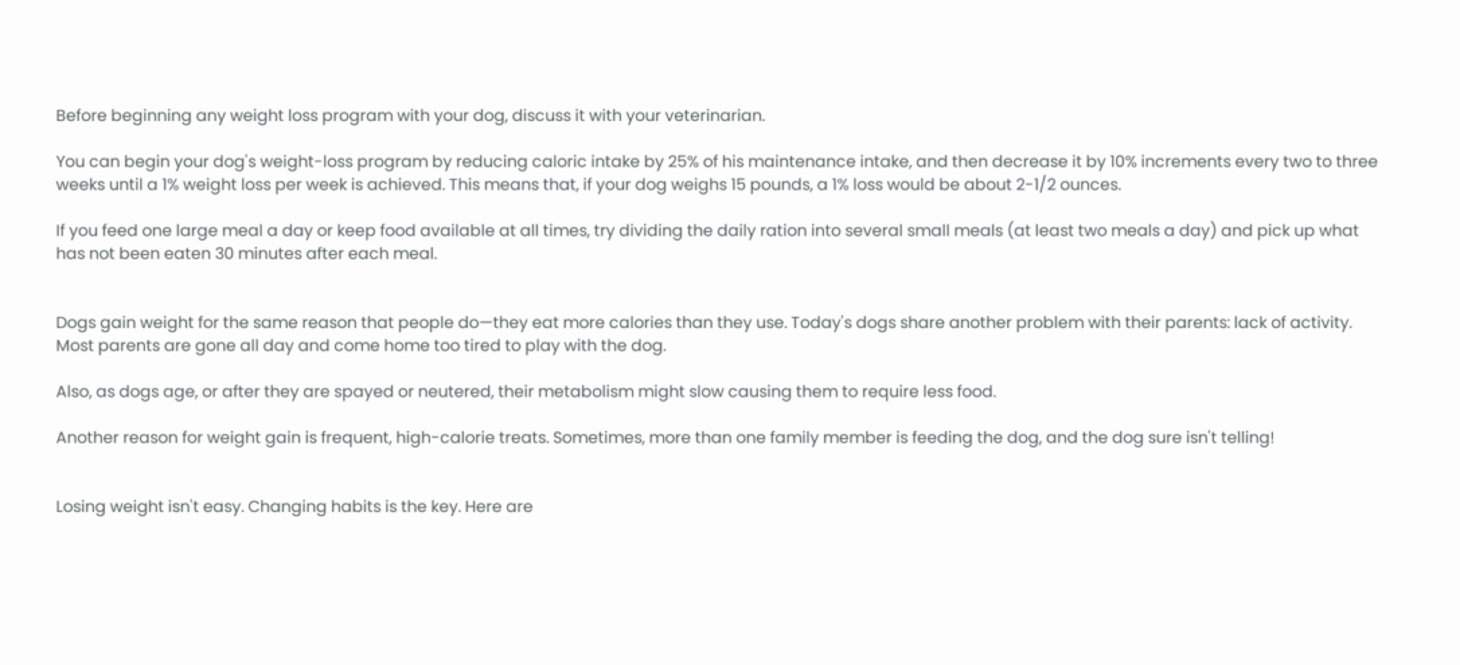Before beginning any weight loss program with your dog, discuss it with your veterinarian.

You can begin your dog's weight-loss program by reducing caloric intake by 25% of his maintenance intake, and then decrease it by 10% increments every two to three weeks until a 1% weight loss per week is achieved. This means that, if your dog weighs 15 pounds, a 1% loss would be about 2-1/2 ounces.

If you feed one large meal a day or keep food available at all times, try dividing the daily ration into several small meals (at least two meals a day) and pick up what has not been eaten 30 minutes after each meal.


Dogs gain weight for the same reason that people do—they eat more calories than they use. Today's dogs share another problem with their parents: lack of activity. Most parents are gone all day and come home too tired to play with the dog.

Also, as dogs age, or after they are spayed or neutered, their metabolism might slow causing them to require less food.

Another reason for weight gain is frequent, high-calorie treats. Sometimes, more than one family member is feeding the dog, and the dog sure isn't telling!


Losing weight isn't easy. Changing habits is the key. Here are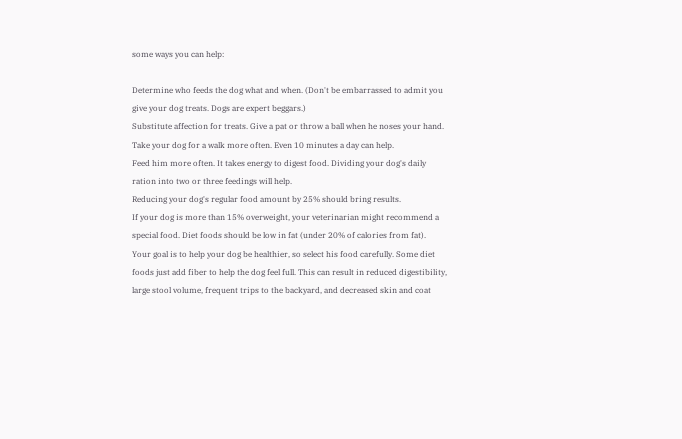some ways you can help:

Determine who feeds the dog what and when. (Don't be embarrassed to admit you give your dog treats. Dogs are expert beggars.)
Substitute affection for treats. Give a pat or throw a ball when he noses your hand.
Take your dog for a walk more often. Even 10 minutes a day can help.
Feed him more often. It takes energy to digest food. Dividing your dog's daily ration into two or three feedings will help.
Reducing your dog's regular food amount by 25% should bring results.
If your dog is more than 15% overweight, your veterinarian might recommend a special food. Diet foods should be low in fat (under 20% of calories from fat).
Your goal is to help your dog be healthier, so select his food carefully. Some diet foods just add fiber to help the dog feel full. This can result in reduced digestibility, large stool volume, frequent trips to the backyard, and decreased skin and coat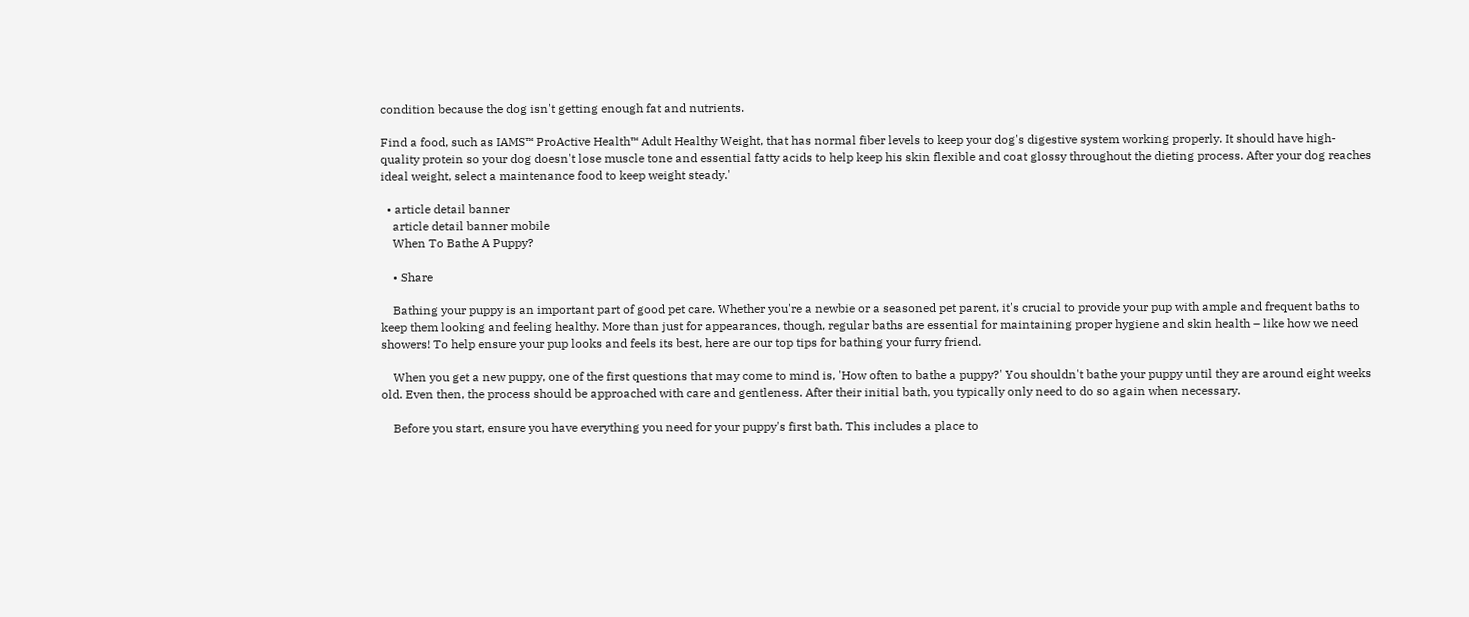condition because the dog isn't getting enough fat and nutrients.

Find a food, such as IAMS™ ProActive Health™ Adult Healthy Weight, that has normal fiber levels to keep your dog's digestive system working properly. It should have high-quality protein so your dog doesn't lose muscle tone and essential fatty acids to help keep his skin flexible and coat glossy throughout the dieting process. After your dog reaches ideal weight, select a maintenance food to keep weight steady.'

  • article detail banner
    article detail banner mobile
    When To Bathe A Puppy?

    • Share

    Bathing your puppy is an important part of good pet care. Whether you're a newbie or a seasoned pet parent, it's crucial to provide your pup with ample and frequent baths to keep them looking and feeling healthy. More than just for appearances, though, regular baths are essential for maintaining proper hygiene and skin health – like how we need showers! To help ensure your pup looks and feels its best, here are our top tips for bathing your furry friend.

    When you get a new puppy, one of the first questions that may come to mind is, 'How often to bathe a puppy?' You shouldn't bathe your puppy until they are around eight weeks old. Even then, the process should be approached with care and gentleness. After their initial bath, you typically only need to do so again when necessary.

    Before you start, ensure you have everything you need for your puppy's first bath. This includes a place to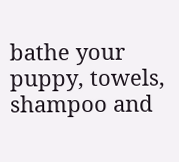bathe your puppy, towels, shampoo and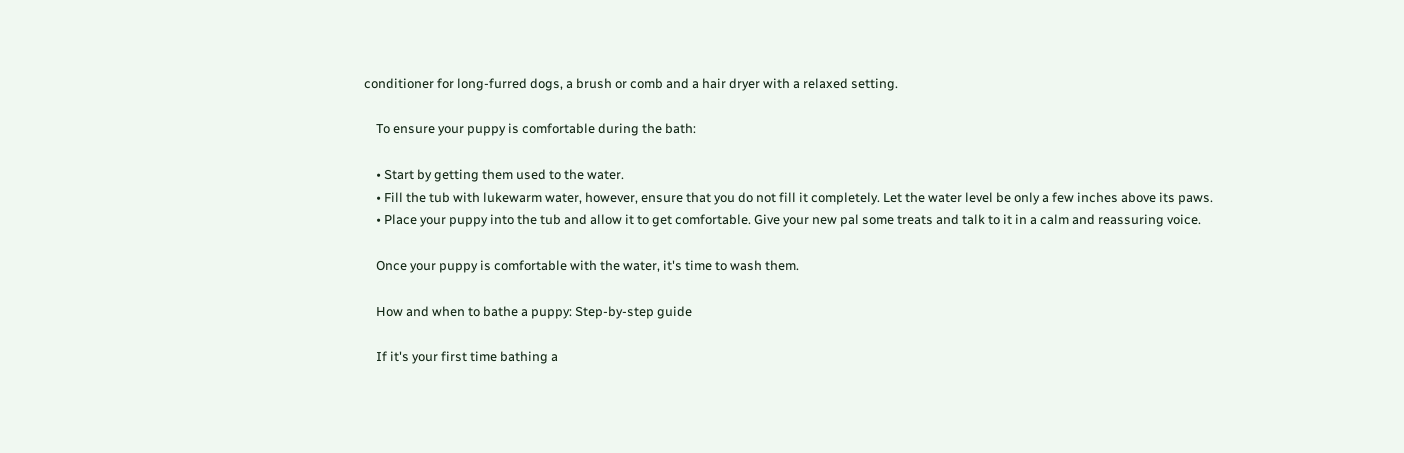conditioner for long-furred dogs, a brush or comb and a hair dryer with a relaxed setting.

    To ensure your puppy is comfortable during the bath:

    • Start by getting them used to the water.
    • Fill the tub with lukewarm water, however, ensure that you do not fill it completely. Let the water level be only a few inches above its paws.
    • Place your puppy into the tub and allow it to get comfortable. Give your new pal some treats and talk to it in a calm and reassuring voice.

    Once your puppy is comfortable with the water, it's time to wash them.

    How and when to bathe a puppy: Step-by-step guide

    If it's your first time bathing a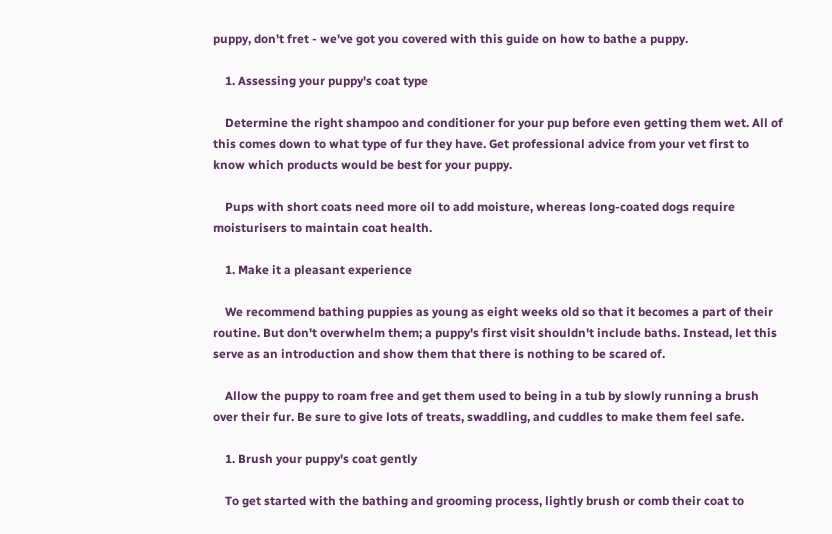puppy, don't fret - we've got you covered with this guide on how to bathe a puppy.

    1. Assessing your puppy's coat type

    Determine the right shampoo and conditioner for your pup before even getting them wet. All of this comes down to what type of fur they have. Get professional advice from your vet first to know which products would be best for your puppy.

    Pups with short coats need more oil to add moisture, whereas long-coated dogs require moisturisers to maintain coat health.

    1. Make it a pleasant experience

    We recommend bathing puppies as young as eight weeks old so that it becomes a part of their routine. But don't overwhelm them; a puppy's first visit shouldn't include baths. Instead, let this serve as an introduction and show them that there is nothing to be scared of.

    Allow the puppy to roam free and get them used to being in a tub by slowly running a brush over their fur. Be sure to give lots of treats, swaddling, and cuddles to make them feel safe.

    1. Brush your puppy's coat gently

    To get started with the bathing and grooming process, lightly brush or comb their coat to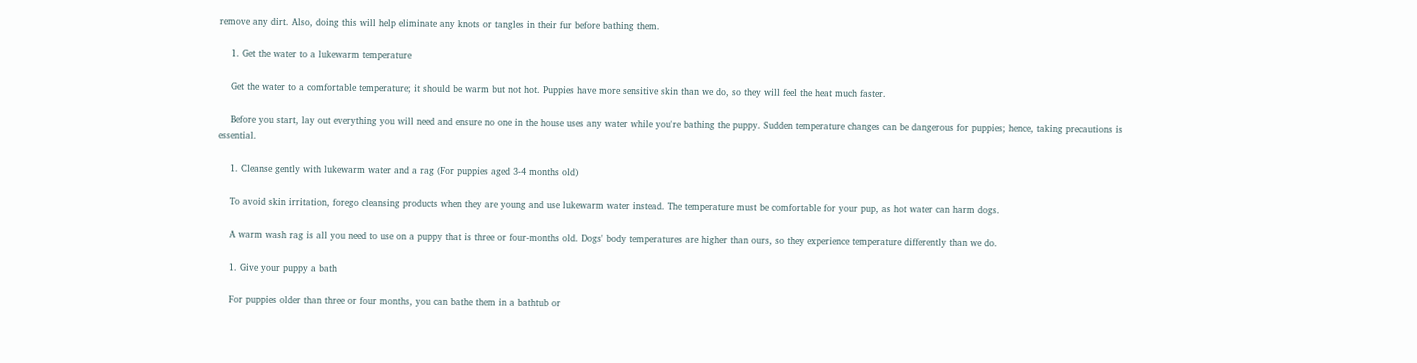remove any dirt. Also, doing this will help eliminate any knots or tangles in their fur before bathing them.

    1. Get the water to a lukewarm temperature

    Get the water to a comfortable temperature; it should be warm but not hot. Puppies have more sensitive skin than we do, so they will feel the heat much faster.

    Before you start, lay out everything you will need and ensure no one in the house uses any water while you're bathing the puppy. Sudden temperature changes can be dangerous for puppies; hence, taking precautions is essential.

    1. Cleanse gently with lukewarm water and a rag (For puppies aged 3-4 months old)

    To avoid skin irritation, forego cleansing products when they are young and use lukewarm water instead. The temperature must be comfortable for your pup, as hot water can harm dogs.

    A warm wash rag is all you need to use on a puppy that is three or four-months old. Dogs' body temperatures are higher than ours, so they experience temperature differently than we do.

    1. Give your puppy a bath

    For puppies older than three or four months, you can bathe them in a bathtub or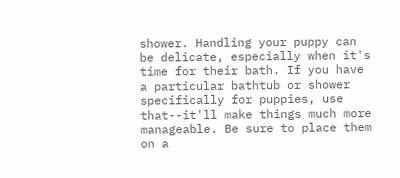shower. Handling your puppy can be delicate, especially when it's time for their bath. If you have a particular bathtub or shower specifically for puppies, use that--it'll make things much more manageable. Be sure to place them on a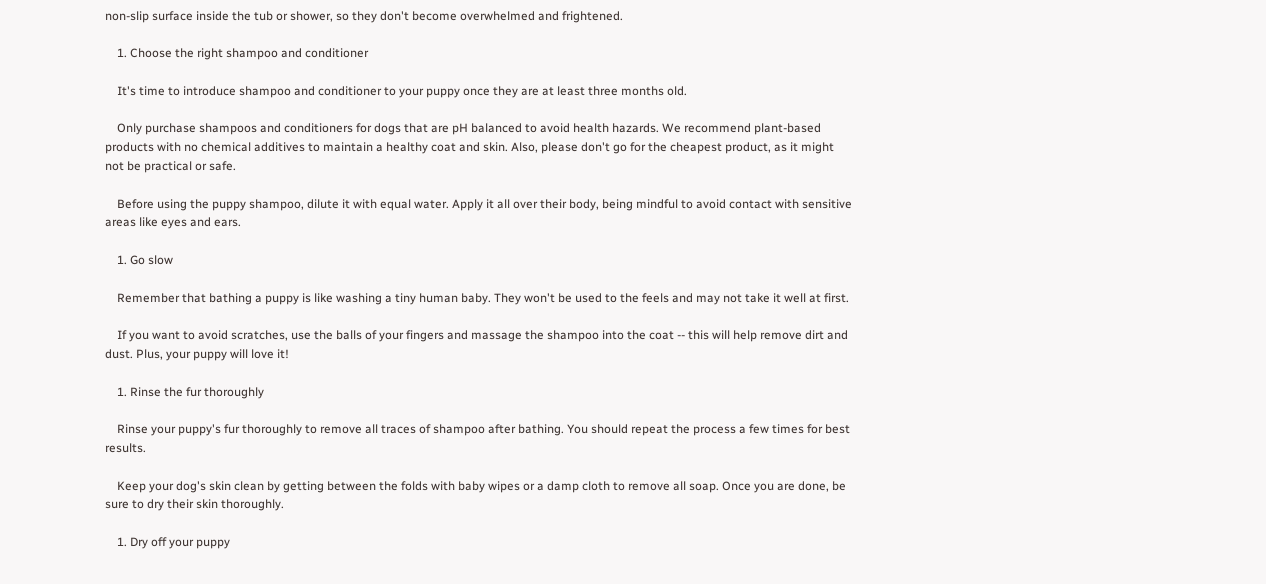non-slip surface inside the tub or shower, so they don't become overwhelmed and frightened.

    1. Choose the right shampoo and conditioner

    It's time to introduce shampoo and conditioner to your puppy once they are at least three months old.

    Only purchase shampoos and conditioners for dogs that are pH balanced to avoid health hazards. We recommend plant-based products with no chemical additives to maintain a healthy coat and skin. Also, please don't go for the cheapest product, as it might not be practical or safe.

    Before using the puppy shampoo, dilute it with equal water. Apply it all over their body, being mindful to avoid contact with sensitive areas like eyes and ears.

    1. Go slow

    Remember that bathing a puppy is like washing a tiny human baby. They won't be used to the feels and may not take it well at first.

    If you want to avoid scratches, use the balls of your fingers and massage the shampoo into the coat -- this will help remove dirt and dust. Plus, your puppy will love it!

    1. Rinse the fur thoroughly

    Rinse your puppy's fur thoroughly to remove all traces of shampoo after bathing. You should repeat the process a few times for best results.

    Keep your dog's skin clean by getting between the folds with baby wipes or a damp cloth to remove all soap. Once you are done, be sure to dry their skin thoroughly.

    1. Dry off your puppy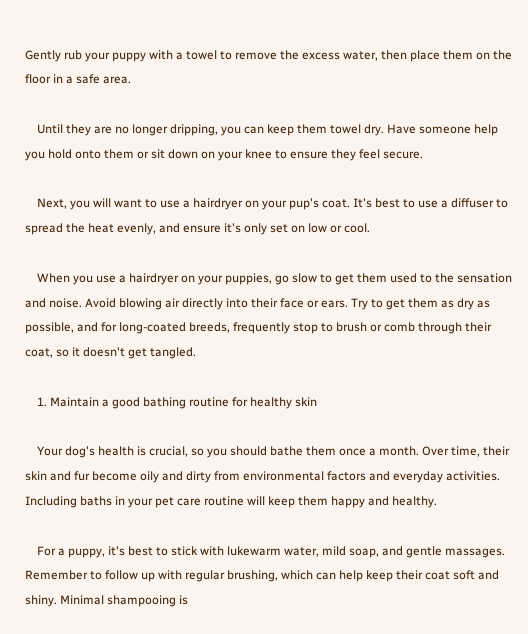Gently rub your puppy with a towel to remove the excess water, then place them on the floor in a safe area.

    Until they are no longer dripping, you can keep them towel dry. Have someone help you hold onto them or sit down on your knee to ensure they feel secure.

    Next, you will want to use a hairdryer on your pup's coat. It's best to use a diffuser to spread the heat evenly, and ensure it's only set on low or cool.

    When you use a hairdryer on your puppies, go slow to get them used to the sensation and noise. Avoid blowing air directly into their face or ears. Try to get them as dry as possible, and for long-coated breeds, frequently stop to brush or comb through their coat, so it doesn't get tangled.

    1. Maintain a good bathing routine for healthy skin

    Your dog's health is crucial, so you should bathe them once a month. Over time, their skin and fur become oily and dirty from environmental factors and everyday activities. Including baths in your pet care routine will keep them happy and healthy.

    For a puppy, it's best to stick with lukewarm water, mild soap, and gentle massages. Remember to follow up with regular brushing, which can help keep their coat soft and shiny. Minimal shampooing is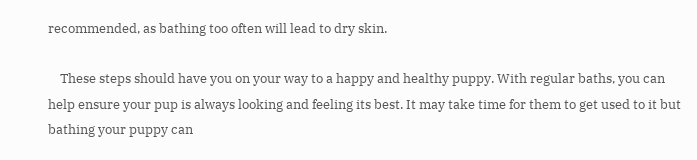recommended, as bathing too often will lead to dry skin.

    These steps should have you on your way to a happy and healthy puppy. With regular baths, you can help ensure your pup is always looking and feeling its best. It may take time for them to get used to it but bathing your puppy can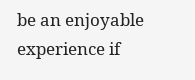be an enjoyable experience if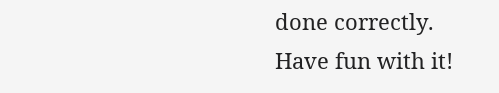done correctly. Have fun with it!